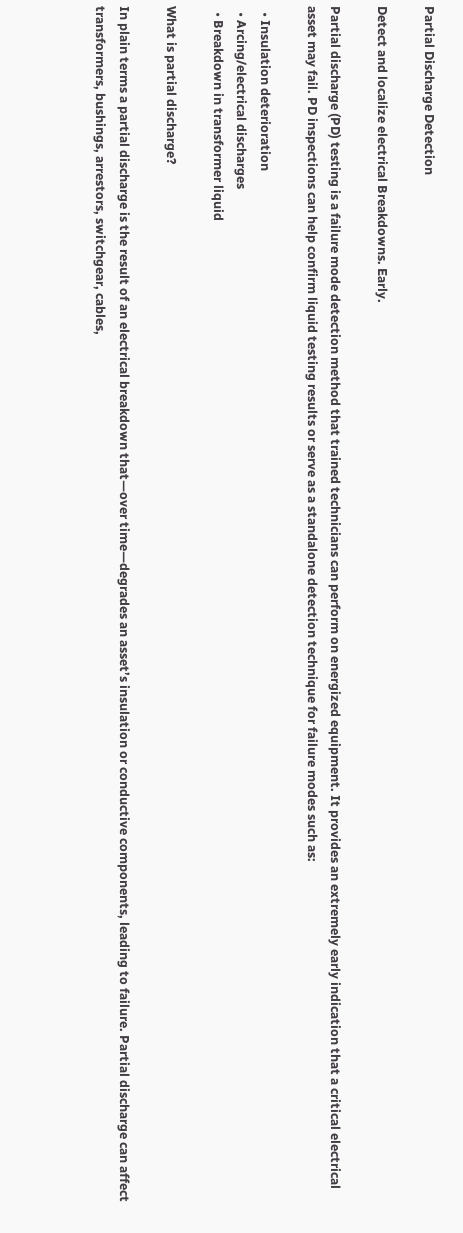Partial Discharge Detection

Detect and localize electrical Breakdowns. Early.

Partial discharge (PD) testing is a failure mode detection method that trained technicians can perform on energized equipment. It provides an extremely early indication that a critical electrical asset may fail. PD inspections can help confirm liquid testing results or serve as a standalone detection technique for failure modes such as:

  • Insulation deterioration
  • Arcing/electrical discharges
  • Breakdown in transformer liquid

What is partial discharge?

In plain terms a partial discharge is the result of an electrical breakdown that—over time—degrades an asset’s insulation or conductive components, leading to failure. Partial discharge can affect transformers, bushings, arrestors, switchgear, cables,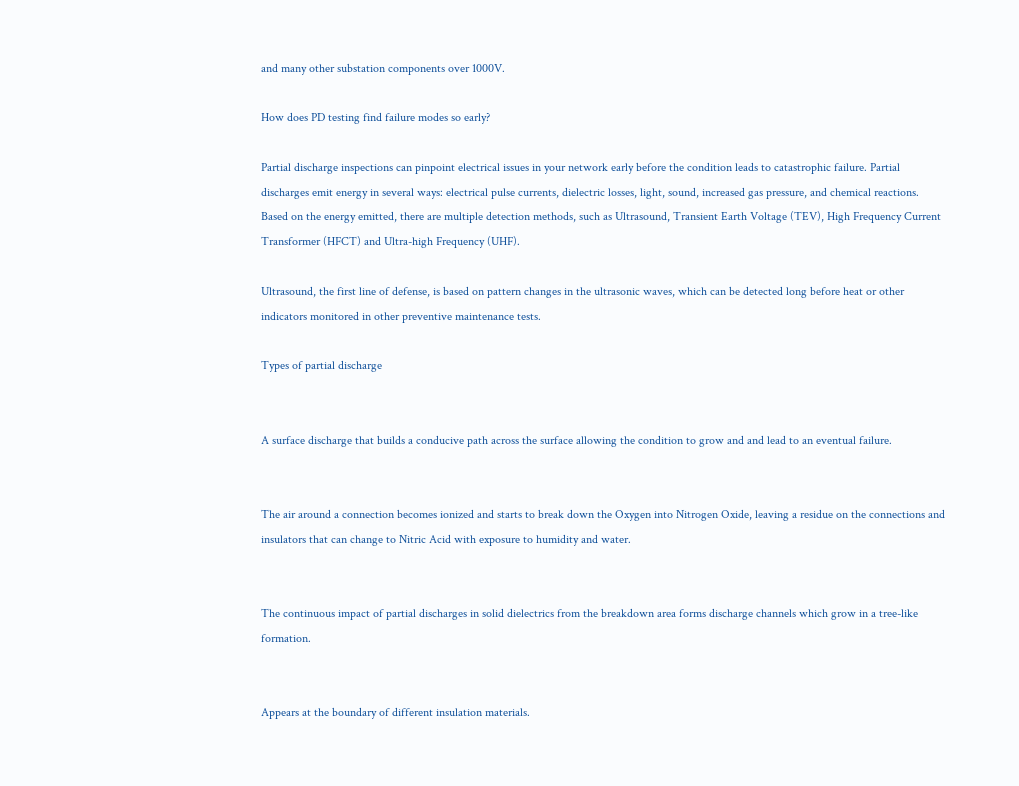and many other substation components over 1000V.

How does PD testing find failure modes so early?

Partial discharge inspections can pinpoint electrical issues in your network early before the condition leads to catastrophic failure. Partial discharges emit energy in several ways: electrical pulse currents, dielectric losses, light, sound, increased gas pressure, and chemical reactions. Based on the energy emitted, there are multiple detection methods, such as Ultrasound, Transient Earth Voltage (TEV), High Frequency Current Transformer (HFCT) and Ultra-high Frequency (UHF).

Ultrasound, the first line of defense, is based on pattern changes in the ultrasonic waves, which can be detected long before heat or other indicators monitored in other preventive maintenance tests.

Types of partial discharge


A surface discharge that builds a conducive path across the surface allowing the condition to grow and and lead to an eventual failure.


The air around a connection becomes ionized and starts to break down the Oxygen into Nitrogen Oxide, leaving a residue on the connections and insulators that can change to Nitric Acid with exposure to humidity and water.


The continuous impact of partial discharges in solid dielectrics from the breakdown area forms discharge channels which grow in a tree-like formation.


Appears at the boundary of different insulation materials.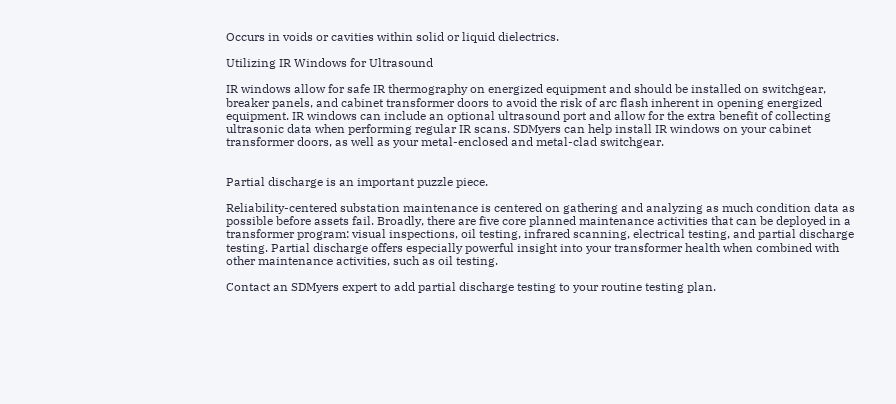Occurs in voids or cavities within solid or liquid dielectrics.

Utilizing IR Windows for Ultrasound

IR windows allow for safe IR thermography on energized equipment and should be installed on switchgear, breaker panels, and cabinet transformer doors to avoid the risk of arc flash inherent in opening energized equipment. IR windows can include an optional ultrasound port and allow for the extra benefit of collecting ultrasonic data when performing regular IR scans. SDMyers can help install IR windows on your cabinet transformer doors, as well as your metal-enclosed and metal-clad switchgear.


Partial discharge is an important puzzle piece.

Reliability-centered substation maintenance is centered on gathering and analyzing as much condition data as possible before assets fail. Broadly, there are five core planned maintenance activities that can be deployed in a transformer program: visual inspections, oil testing, infrared scanning, electrical testing, and partial discharge testing. Partial discharge offers especially powerful insight into your transformer health when combined with other maintenance activities, such as oil testing.

Contact an SDMyers expert to add partial discharge testing to your routine testing plan.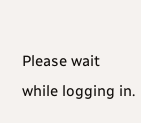Please wait while logging in.